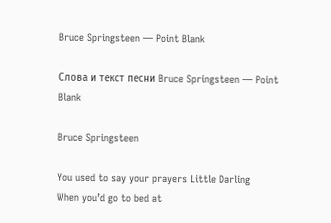Bruce Springsteen — Point Blank

Слова и текст песни Bruce Springsteen — Point Blank

Bruce Springsteen

You used to say your prayers Little Darling
When you’d go to bed at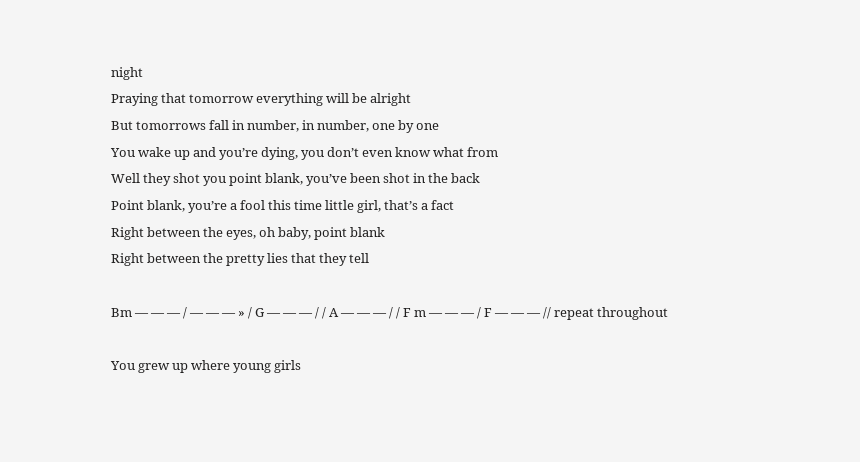night
Praying that tomorrow everything will be alright
But tomorrows fall in number, in number, one by one
You wake up and you’re dying, you don’t even know what from
Well they shot you point blank, you’ve been shot in the back
Point blank, you’re a fool this time little girl, that’s a fact
Right between the eyes, oh baby, point blank
Right between the pretty lies that they tell

Bm — — — / — — — » / G — — — / / A — — — / / F m — — — / F — — — // repeat throughout

You grew up where young girls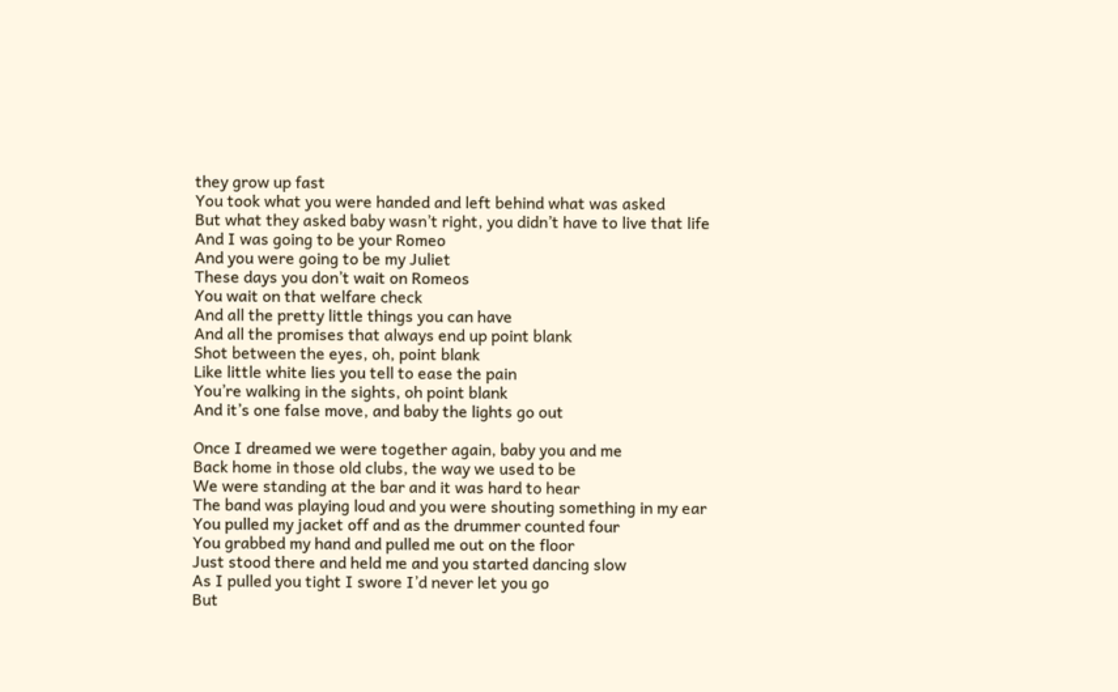they grow up fast
You took what you were handed and left behind what was asked
But what they asked baby wasn’t right, you didn’t have to live that life
And I was going to be your Romeo
And you were going to be my Juliet
These days you don’t wait on Romeos
You wait on that welfare check
And all the pretty little things you can have
And all the promises that always end up point blank
Shot between the eyes, oh, point blank
Like little white lies you tell to ease the pain
You’re walking in the sights, oh point blank
And it’s one false move, and baby the lights go out

Once I dreamed we were together again, baby you and me
Back home in those old clubs, the way we used to be
We were standing at the bar and it was hard to hear
The band was playing loud and you were shouting something in my ear
You pulled my jacket off and as the drummer counted four
You grabbed my hand and pulled me out on the floor
Just stood there and held me and you started dancing slow
As I pulled you tight I swore I’d never let you go
But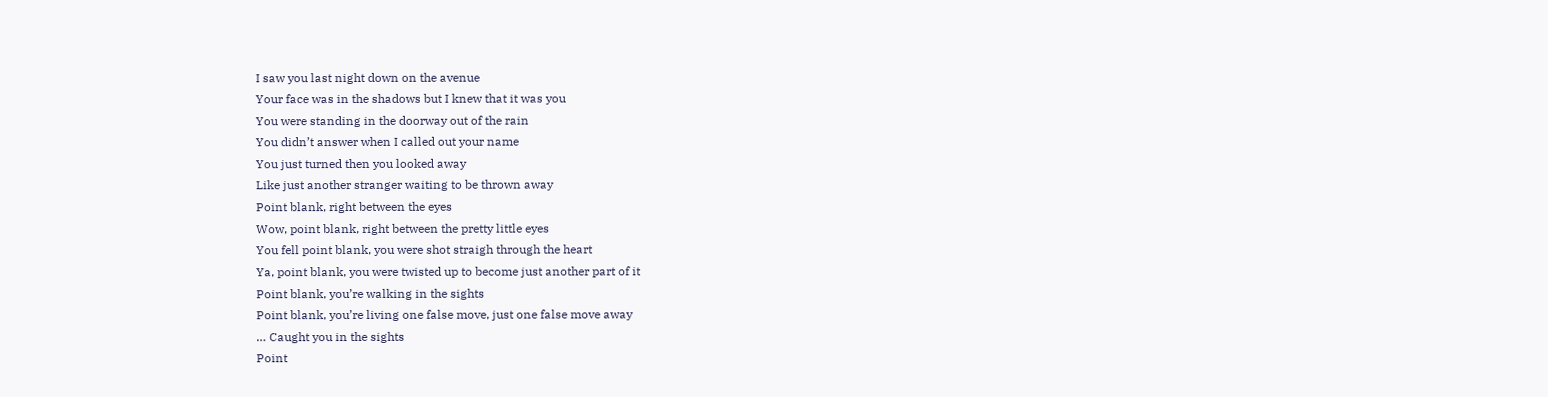I saw you last night down on the avenue
Your face was in the shadows but I knew that it was you
You were standing in the doorway out of the rain
You didn’t answer when I called out your name
You just turned then you looked away
Like just another stranger waiting to be thrown away
Point blank, right between the eyes
Wow, point blank, right between the pretty little eyes
You fell point blank, you were shot straigh through the heart
Ya, point blank, you were twisted up to become just another part of it
Point blank, you’re walking in the sights
Point blank, you’re living one false move, just one false move away
… Caught you in the sights
Point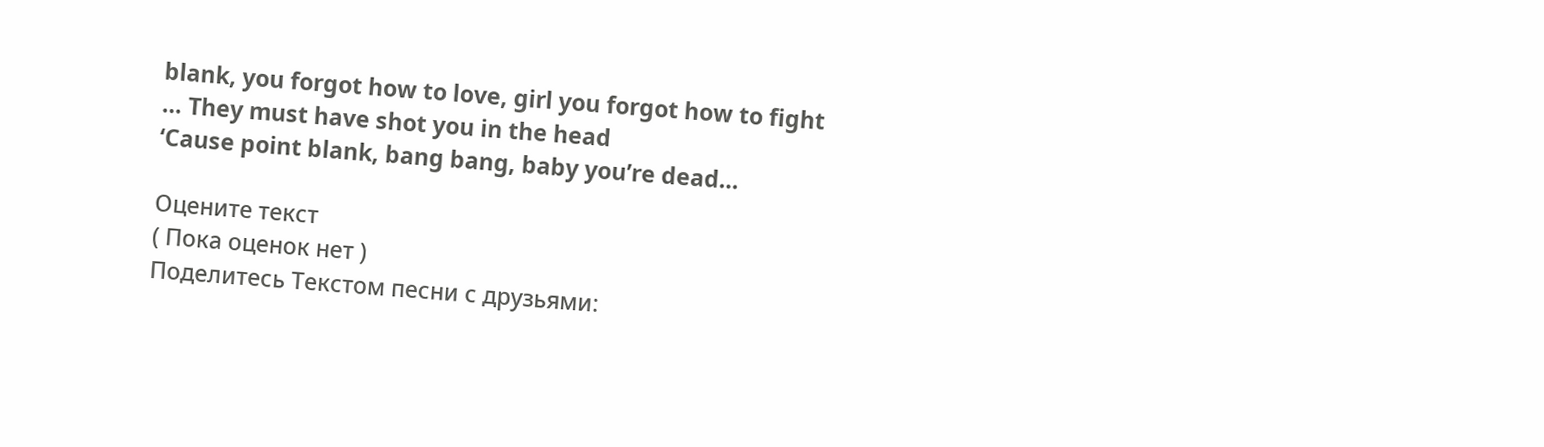blank, you forgot how to love, girl you forgot how to fight
… They must have shot you in the head
‘Cause point blank, bang bang, baby you’re dead…

Оцените текст
( Пока оценок нет )
Поделитесь Текстом песни с друзьями: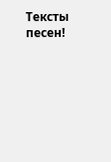Тексты песен!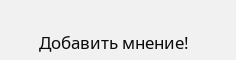Добавить мнение!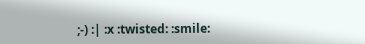;-) :| :x :twisted: :smile: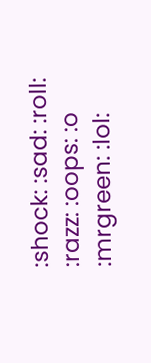:shock: :sad: :roll: :razz: :oops: :o :mrgreen: :lol: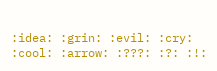:idea: :grin: :evil: :cry: :cool: :arrow: :???: :?: :!: